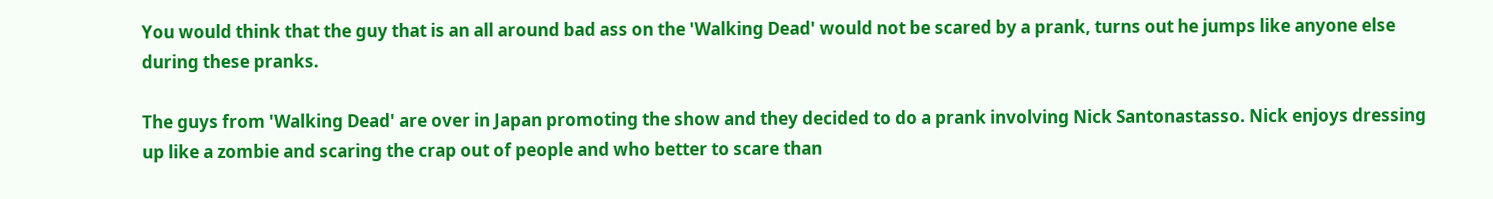You would think that the guy that is an all around bad ass on the 'Walking Dead' would not be scared by a prank, turns out he jumps like anyone else during these pranks.

The guys from 'Walking Dead' are over in Japan promoting the show and they decided to do a prank involving Nick Santonastasso. Nick enjoys dressing up like a zombie and scaring the crap out of people and who better to scare than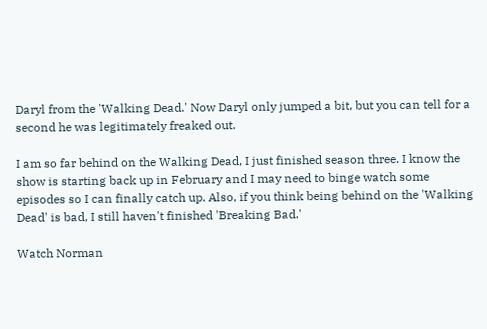Daryl from the 'Walking Dead.' Now Daryl only jumped a bit, but you can tell for a second he was legitimately freaked out.

I am so far behind on the Walking Dead, I just finished season three. I know the show is starting back up in February and I may need to binge watch some episodes so I can finally catch up. Also, if you think being behind on the 'Walking Dead' is bad, I still haven't finished 'Breaking Bad.'

Watch Norman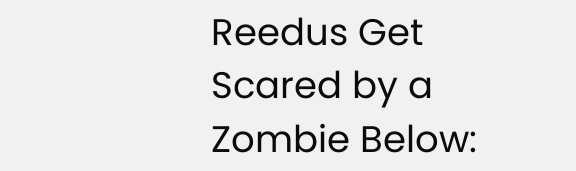Reedus Get Scared by a Zombie Below: